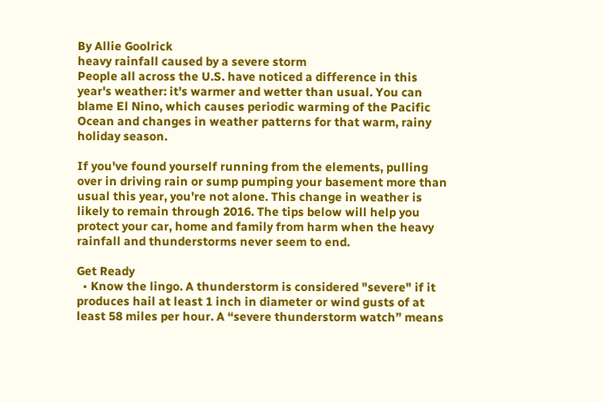By Allie Goolrick
heavy rainfall caused by a severe storm
People all across the U.S. have noticed a difference in this year's weather: it's warmer and wetter than usual. You can blame El Nino, which causes periodic warming of the Pacific Ocean and changes in weather patterns for that warm, rainy holiday season.

If you've found yourself running from the elements, pulling over in driving rain or sump pumping your basement more than usual this year, you're not alone. This change in weather is likely to remain through 2016. The tips below will help you protect your car, home and family from harm when the heavy rainfall and thunderstorms never seem to end.

Get Ready
  • Know the lingo. A thunderstorm is considered "severe" if it produces hail at least 1 inch in diameter or wind gusts of at least 58 miles per hour. A “severe thunderstorm watch” means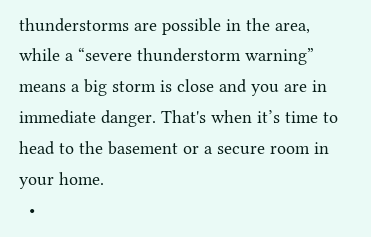thunderstorms are possible in the area, while a “severe thunderstorm warning” means a big storm is close and you are in immediate danger. That's when it’s time to head to the basement or a secure room in your home.
  •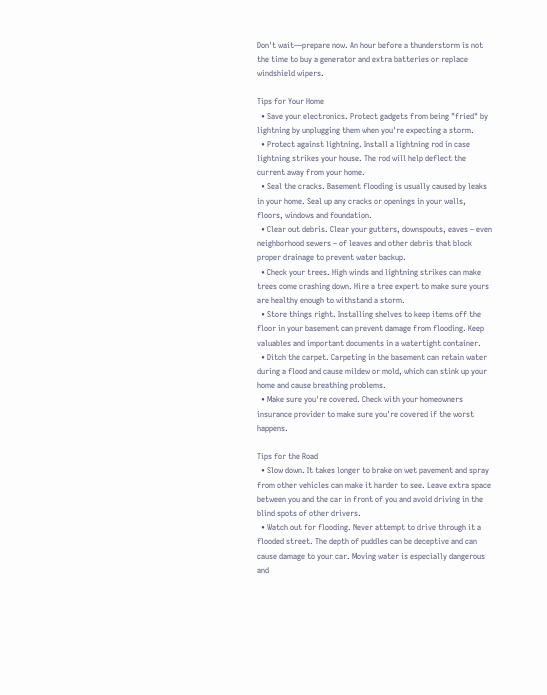Don't wait—prepare now. An hour before a thunderstorm is not the time to buy a generator and extra batteries or replace windshield wipers.

Tips for Your Home
  • Save your electronics. Protect gadgets from being "fried" by lightning by unplugging them when you're expecting a storm.
  • Protect against lightning. Install a lightning rod in case lightning strikes your house. The rod will help deflect the current away from your home.
  • Seal the cracks. Basement flooding is usually caused by leaks in your home. Seal up any cracks or openings in your walls, floors, windows and foundation.
  • Clear out debris. Clear your gutters, downspouts, eaves – even neighborhood sewers – of leaves and other debris that block proper drainage to prevent water backup.
  • Check your trees. High winds and lightning strikes can make trees come crashing down. Hire a tree expert to make sure yours are healthy enough to withstand a storm.
  • Store things right. Installing shelves to keep items off the floor in your basement can prevent damage from flooding. Keep valuables and important documents in a watertight container.
  • Ditch the carpet. Carpeting in the basement can retain water during a flood and cause mildew or mold, which can stink up your home and cause breathing problems.
  • Make sure you're covered. Check with your homeowners insurance provider to make sure you're covered if the worst happens.

Tips for the Road
  • Slow down. It takes longer to brake on wet pavement and spray from other vehicles can make it harder to see. Leave extra space between you and the car in front of you and avoid driving in the blind spots of other drivers.
  • Watch out for flooding. Never attempt to drive through it a flooded street. The depth of puddles can be deceptive and can cause damage to your car. Moving water is especially dangerous and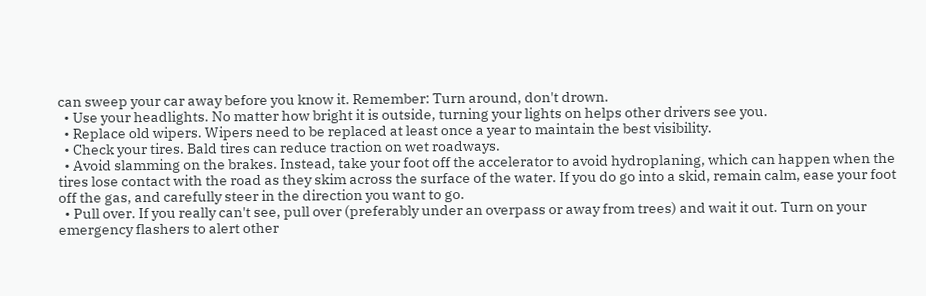can sweep your car away before you know it. Remember: Turn around, don't drown.
  • Use your headlights. No matter how bright it is outside, turning your lights on helps other drivers see you.
  • Replace old wipers. Wipers need to be replaced at least once a year to maintain the best visibility.
  • Check your tires. Bald tires can reduce traction on wet roadways.
  • Avoid slamming on the brakes. Instead, take your foot off the accelerator to avoid hydroplaning, which can happen when the tires lose contact with the road as they skim across the surface of the water. If you do go into a skid, remain calm, ease your foot off the gas, and carefully steer in the direction you want to go.
  • Pull over. If you really can't see, pull over (preferably under an overpass or away from trees) and wait it out. Turn on your emergency flashers to alert other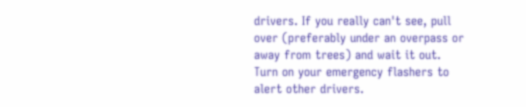drivers. If you really can't see, pull over (preferably under an overpass or away from trees) and wait it out. Turn on your emergency flashers to alert other drivers.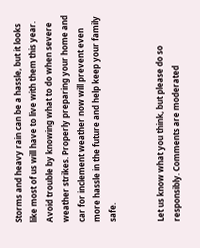Storms and heavy rain can be a hassle, but it looks like most of us will have to live with them this year. Avoid trouble by knowing what to do when severe weather strikes. Properly preparing your home and car for inclement weather now will prevent even more hassle in the future and help keep your family safe.


Let us know what you think, but please do so responsibly. Comments are moderated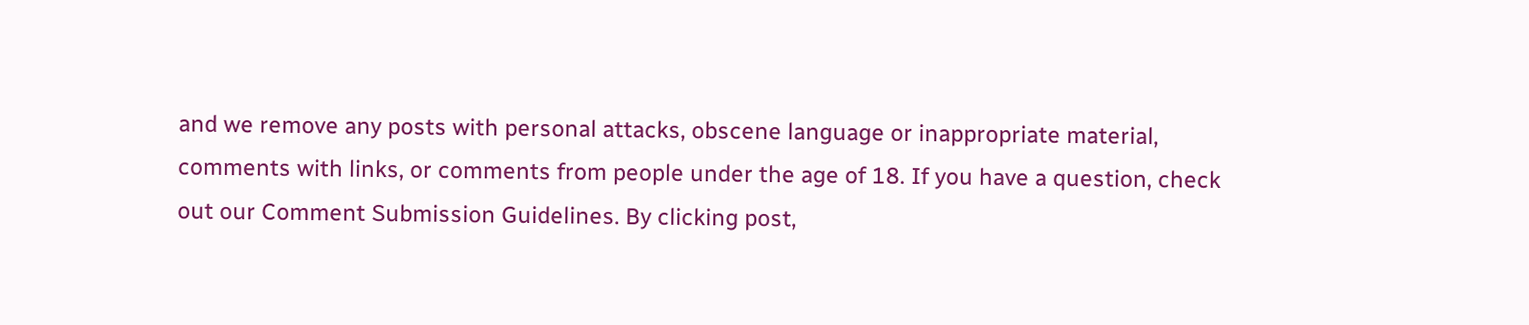and we remove any posts with personal attacks, obscene language or inappropriate material, comments with links, or comments from people under the age of 18. If you have a question, check out our Comment Submission Guidelines. By clicking post,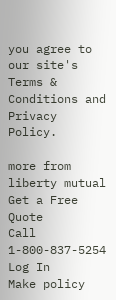you agree to our site's Terms & Conditions and Privacy Policy.

more from liberty mutual
Get a Free Quote
Call 1-800-837-5254
Log In
Make policy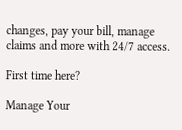changes, pay your bill, manage claims and more with 24/7 access.

First time here?

Manage Your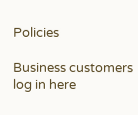Policies

Business customers log in here